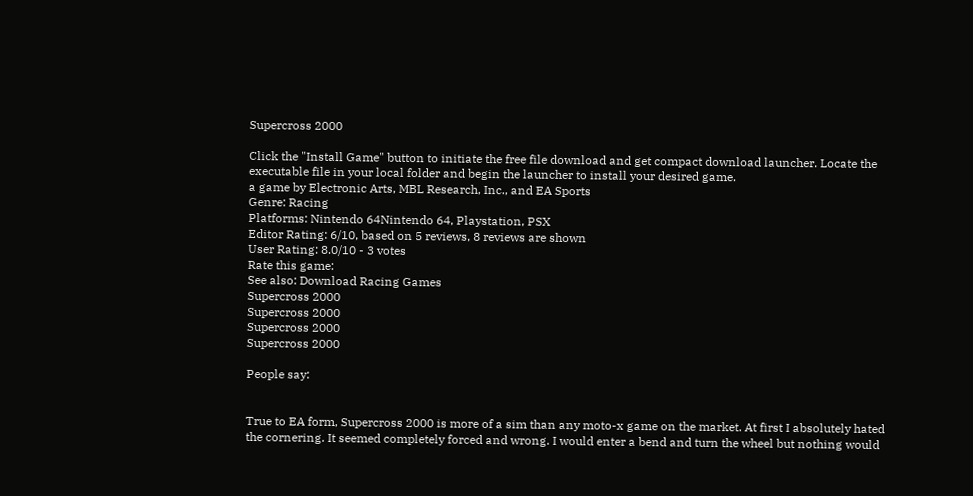Supercross 2000

Click the "Install Game" button to initiate the free file download and get compact download launcher. Locate the executable file in your local folder and begin the launcher to install your desired game.
a game by Electronic Arts, MBL Research, Inc., and EA Sports
Genre: Racing
Platforms: Nintendo 64Nintendo 64, Playstation, PSX
Editor Rating: 6/10, based on 5 reviews, 8 reviews are shown
User Rating: 8.0/10 - 3 votes
Rate this game:
See also: Download Racing Games
Supercross 2000
Supercross 2000
Supercross 2000
Supercross 2000

People say:


True to EA form, Supercross 2000 is more of a sim than any moto-x game on the market. At first I absolutely hated the cornering. It seemed completely forced and wrong. I would enter a bend and turn the wheel but nothing would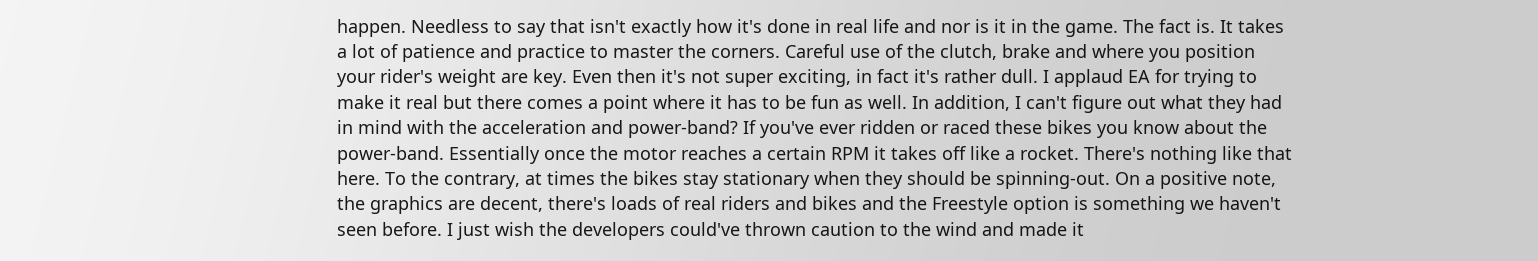happen. Needless to say that isn't exactly how it's done in real life and nor is it in the game. The fact is. It takes a lot of patience and practice to master the corners. Careful use of the clutch, brake and where you position your rider's weight are key. Even then it's not super exciting, in fact it's rather dull. I applaud EA for trying to make it real but there comes a point where it has to be fun as well. In addition, I can't figure out what they had in mind with the acceleration and power-band? If you've ever ridden or raced these bikes you know about the power-band. Essentially once the motor reaches a certain RPM it takes off like a rocket. There's nothing like that here. To the contrary, at times the bikes stay stationary when they should be spinning-out. On a positive note, the graphics are decent, there's loads of real riders and bikes and the Freestyle option is something we haven't seen before. I just wish the developers could've thrown caution to the wind and made it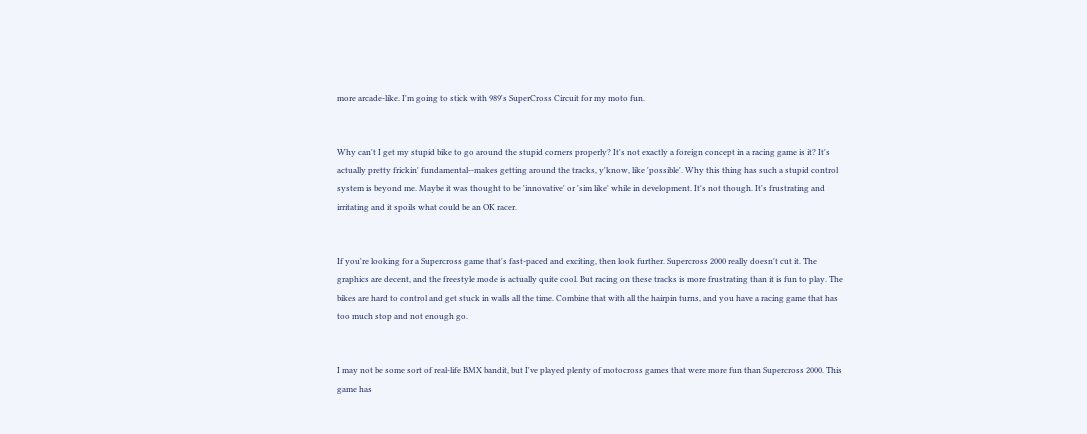more arcade-like. I'm going to stick with 989's SuperCross Circuit for my moto fun.


Why can't I get my stupid bike to go around the stupid corners properly? It's not exactly a foreign concept in a racing game is it? It's actually pretty frickin' fundamental--makes getting around the tracks, y'know, like 'possible'. Why this thing has such a stupid control system is beyond me. Maybe it was thought to be 'innovative' or 'sim like' while in development. It's not though. It's frustrating and irritating and it spoils what could be an OK racer.


If you're looking for a Supercross game that's fast-paced and exciting, then look further. Supercross 2000 really doesn't cut it. The graphics are decent, and the freestyle mode is actually quite cool. But racing on these tracks is more frustrating than it is fun to play. The bikes are hard to control and get stuck in walls all the time. Combine that with all the hairpin turns, and you have a racing game that has too much stop and not enough go.


I may not be some sort of real-life BMX bandit, but I've played plenty of motocross games that were more fun than Supercross 2000. This game has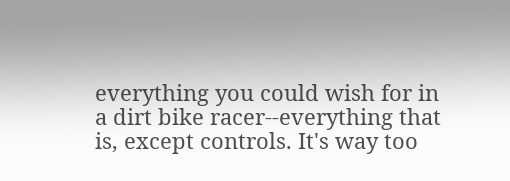everything you could wish for in a dirt bike racer--everything that is, except controls. It's way too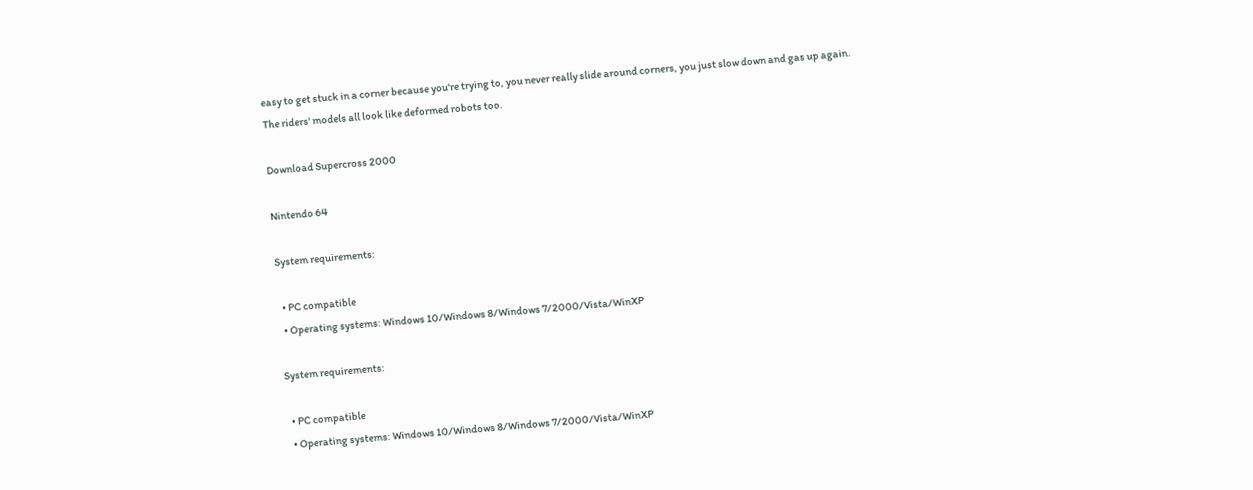easy to get stuck in a corner because you're trying to, you never really slide around corners, you just slow down and gas up again. The riders' models all look like deformed robots too.

Download Supercross 2000

Nintendo 64

System requirements:

  • PC compatible
  • Operating systems: Windows 10/Windows 8/Windows 7/2000/Vista/WinXP

System requirements:

  • PC compatible
  • Operating systems: Windows 10/Windows 8/Windows 7/2000/Vista/WinXP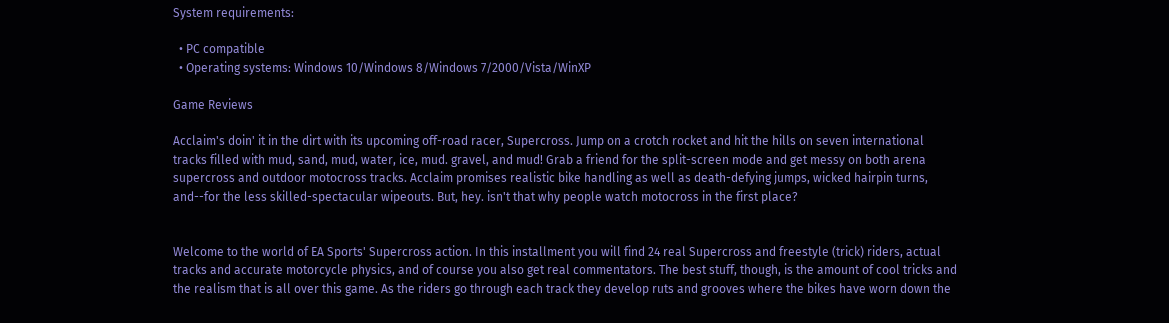System requirements:

  • PC compatible
  • Operating systems: Windows 10/Windows 8/Windows 7/2000/Vista/WinXP

Game Reviews

Acclaim's doin' it in the dirt with its upcoming off-road racer, Supercross. Jump on a crotch rocket and hit the hills on seven international tracks filled with mud, sand, mud, water, ice, mud. gravel, and mud! Grab a friend for the split-screen mode and get messy on both arena supercross and outdoor motocross tracks. Acclaim promises realistic bike handling as well as death-defying jumps, wicked hairpin turns, and--for the less skilled-spectacular wipeouts. But, hey. isn't that why people watch motocross in the first place?


Welcome to the world of EA Sports' Supercross action. In this installment you will find 24 real Supercross and freestyle (trick) riders, actual tracks and accurate motorcycle physics, and of course you also get real commentators. The best stuff, though, is the amount of cool tricks and the realism that is all over this game. As the riders go through each track they develop ruts and grooves where the bikes have worn down the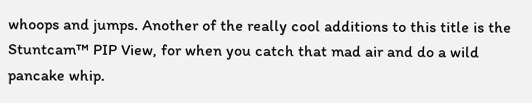whoops and jumps. Another of the really cool additions to this title is the Stuntcam™ PIP View, for when you catch that mad air and do a wild pancake whip.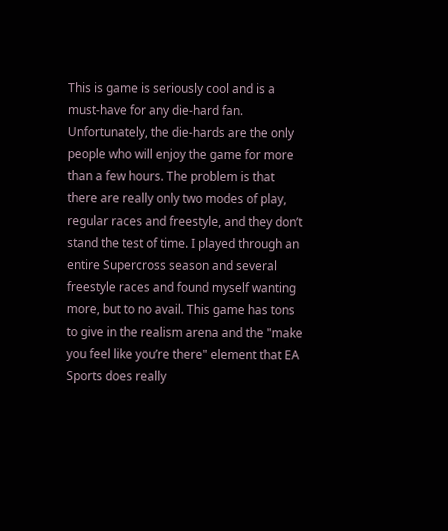This is game is seriously cool and is a must-have for any die-hard fan. Unfortunately, the die-hards are the only people who will enjoy the game for more than a few hours. The problem is that there are really only two modes of play, regular races and freestyle, and they don’t stand the test of time. I played through an entire Supercross season and several freestyle races and found myself wanting more, but to no avail. This game has tons to give in the realism arena and the "make you feel like you’re there" element that EA Sports does really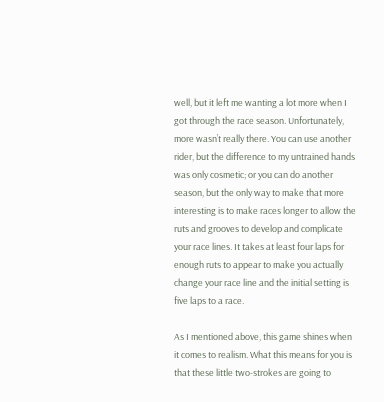well, but it left me wanting a lot more when I got through the race season. Unfortunately, more wasn’t really there. You can use another rider, but the difference to my untrained hands was only cosmetic; or you can do another season, but the only way to make that more interesting is to make races longer to allow the ruts and grooves to develop and complicate your race lines. It takes at least four laps for enough ruts to appear to make you actually change your race line and the initial setting is five laps to a race.

As I mentioned above, this game shines when it comes to realism. What this means for you is that these little two-strokes are going to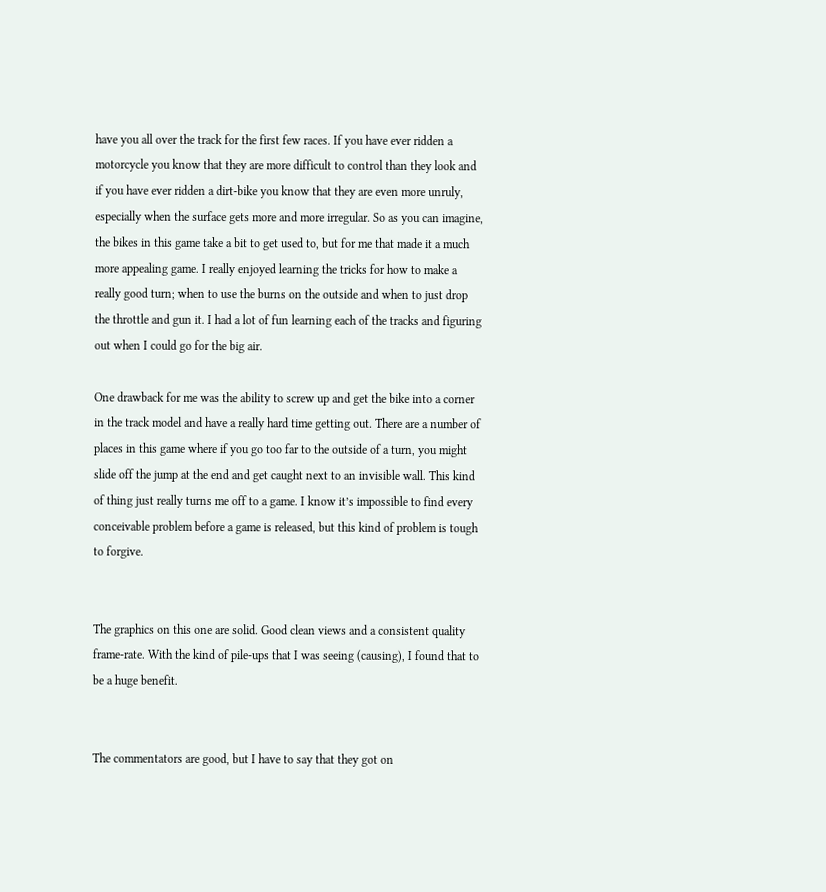have you all over the track for the first few races. If you have ever ridden a motorcycle you know that they are more difficult to control than they look and if you have ever ridden a dirt-bike you know that they are even more unruly, especially when the surface gets more and more irregular. So as you can imagine, the bikes in this game take a bit to get used to, but for me that made it a much more appealing game. I really enjoyed learning the tricks for how to make a really good turn; when to use the burns on the outside and when to just drop the throttle and gun it. I had a lot of fun learning each of the tracks and figuring out when I could go for the big air.

One drawback for me was the ability to screw up and get the bike into a corner in the track model and have a really hard time getting out. There are a number of places in this game where if you go too far to the outside of a turn, you might slide off the jump at the end and get caught next to an invisible wall. This kind of thing just really turns me off to a game. I know it’s impossible to find every conceivable problem before a game is released, but this kind of problem is tough to forgive.


The graphics on this one are solid. Good clean views and a consistent quality frame-rate. With the kind of pile-ups that I was seeing (causing), I found that to be a huge benefit.


The commentators are good, but I have to say that they got on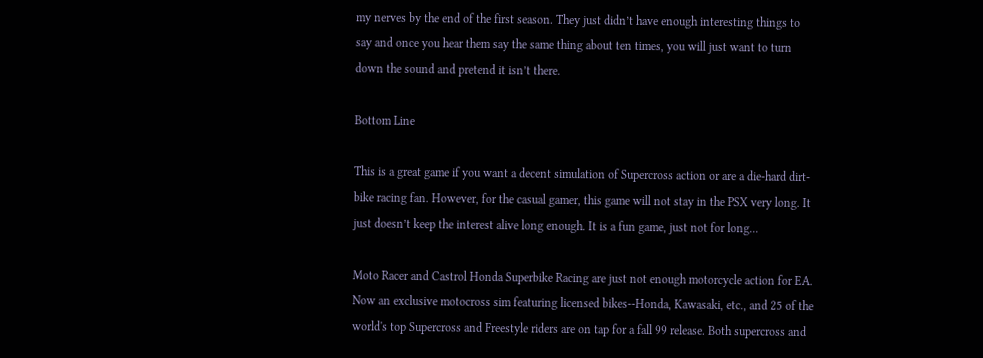my nerves by the end of the first season. They just didn’t have enough interesting things to say and once you hear them say the same thing about ten times, you will just want to turn down the sound and pretend it isn’t there.

Bottom Line

This is a great game if you want a decent simulation of Supercross action or are a die-hard dirt-bike racing fan. However, for the casual gamer, this game will not stay in the PSX very long. It just doesn’t keep the interest alive long enough. It is a fun game, just not for long...

Moto Racer and Castrol Honda Superbike Racing are just not enough motorcycle action for EA. Now an exclusive motocross sim featuring licensed bikes--Honda, Kawasaki, etc., and 25 of the world's top Supercross and Freestyle riders are on tap for a fall 99 release. Both supercross and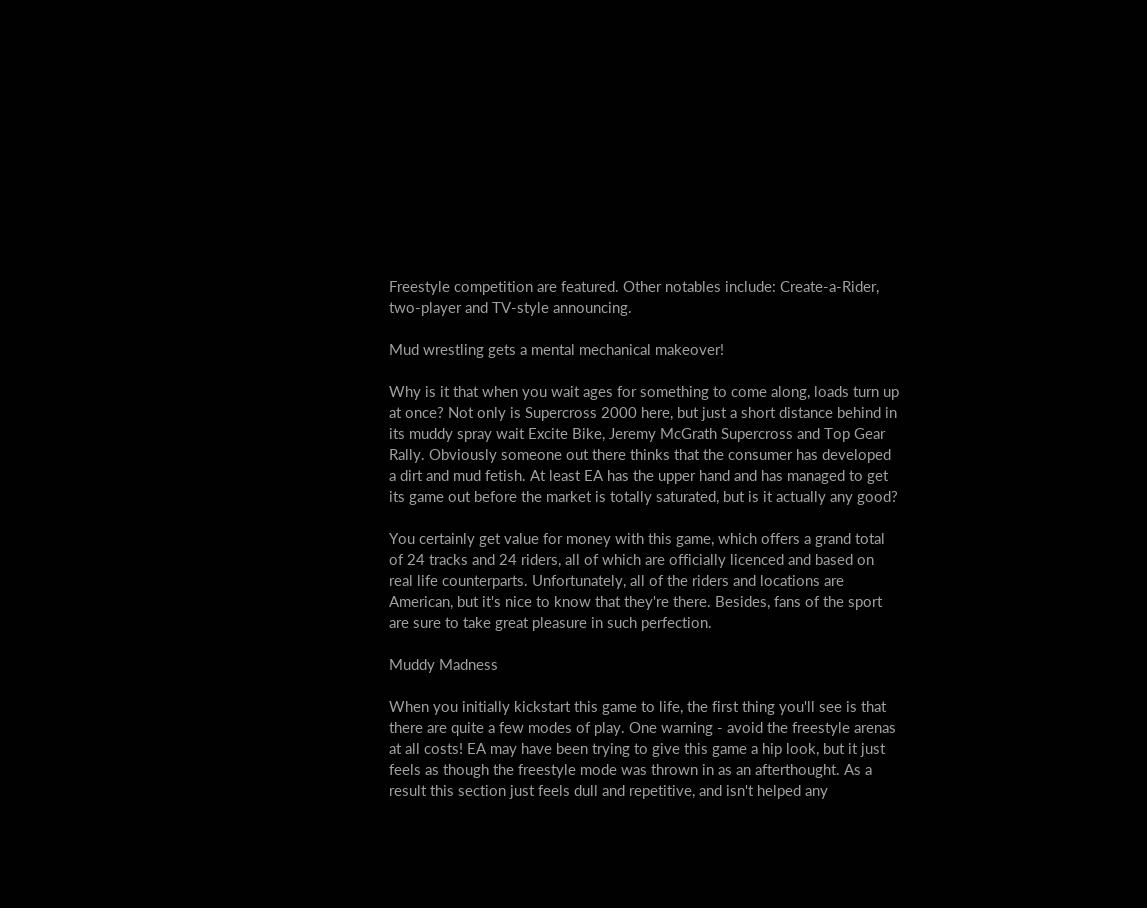Freestyle competition are featured. Other notables include: Create-a-Rider, two-player and TV-style announcing.

Mud wrestling gets a mental mechanical makeover!

Why is it that when you wait ages for something to come along, loads turn up at once? Not only is Supercross 2000 here, but just a short distance behind in its muddy spray wait Excite Bike, Jeremy McGrath Supercross and Top Gear Rally. Obviously someone out there thinks that the consumer has developed a dirt and mud fetish. At least EA has the upper hand and has managed to get its game out before the market is totally saturated, but is it actually any good?

You certainly get value for money with this game, which offers a grand total of 24 tracks and 24 riders, all of which are officially licenced and based on real life counterparts. Unfortunately, all of the riders and locations are American, but it's nice to know that they're there. Besides, fans of the sport are sure to take great pleasure in such perfection.

Muddy Madness

When you initially kickstart this game to life, the first thing you'll see is that there are quite a few modes of play. One warning - avoid the freestyle arenas at all costs! EA may have been trying to give this game a hip look, but it just feels as though the freestyle mode was thrown in as an afterthought. As a result this section just feels dull and repetitive, and isn't helped any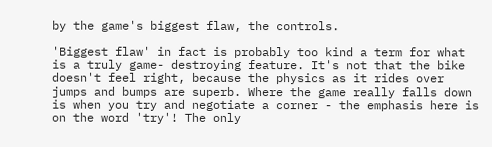by the game's biggest flaw, the controls.

'Biggest flaw' in fact is probably too kind a term for what is a truly game- destroying feature. It's not that the bike doesn't feel right, because the physics as it rides over jumps and bumps are superb. Where the game really falls down is when you try and negotiate a corner - the emphasis here is on the word 'try'! The only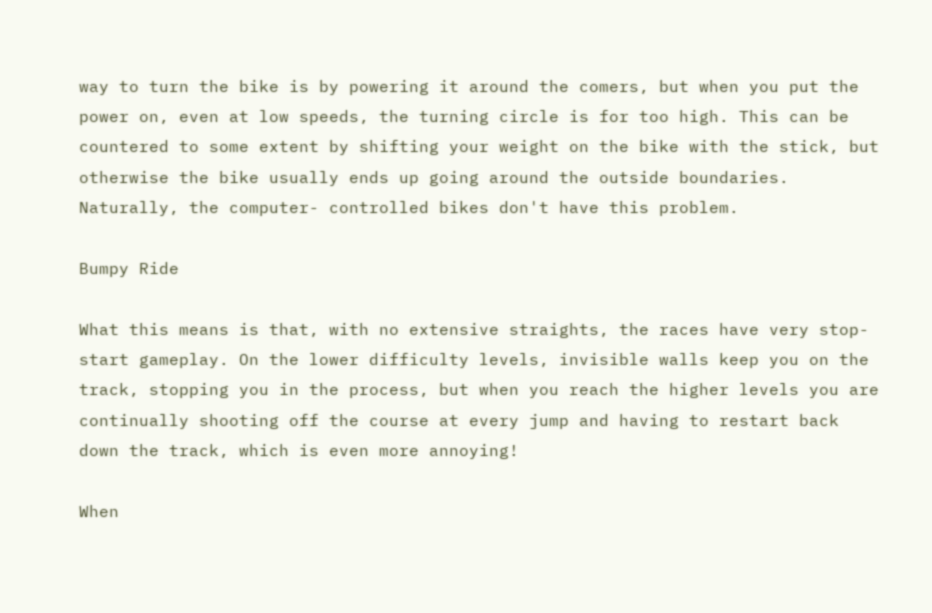way to turn the bike is by powering it around the comers, but when you put the power on, even at low speeds, the turning circle is for too high. This can be countered to some extent by shifting your weight on the bike with the stick, but otherwise the bike usually ends up going around the outside boundaries. Naturally, the computer- controlled bikes don't have this problem.

Bumpy Ride

What this means is that, with no extensive straights, the races have very stop-start gameplay. On the lower difficulty levels, invisible walls keep you on the track, stopping you in the process, but when you reach the higher levels you are continually shooting off the course at every jump and having to restart back down the track, which is even more annoying!

When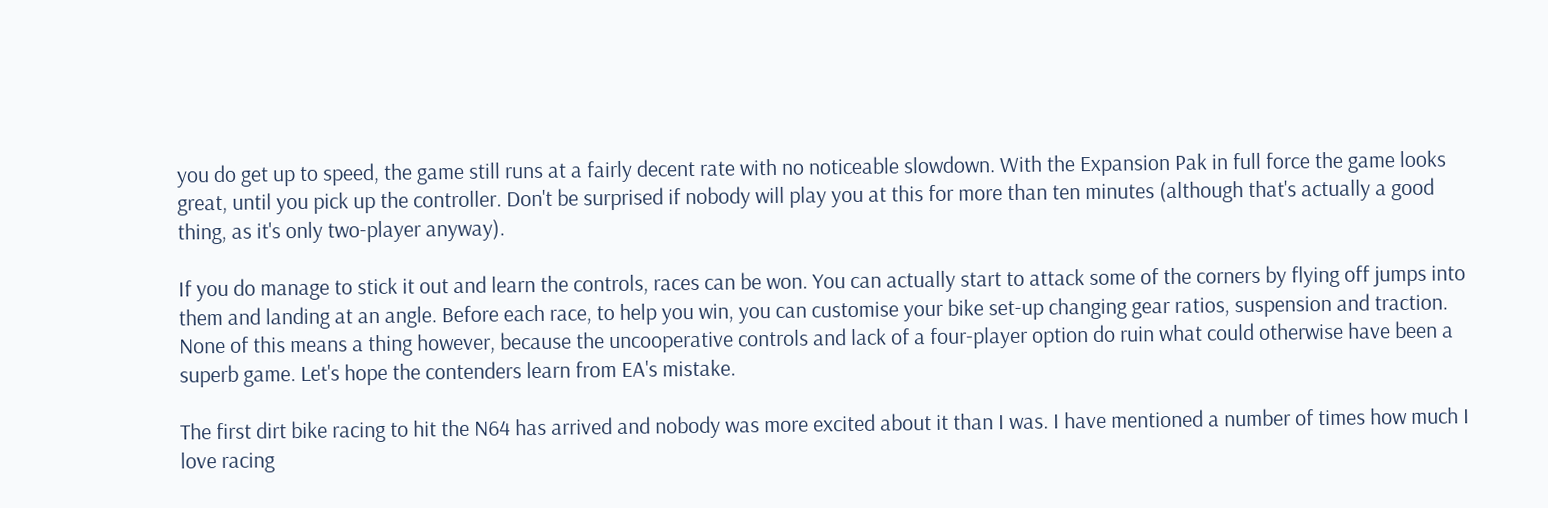you do get up to speed, the game still runs at a fairly decent rate with no noticeable slowdown. With the Expansion Pak in full force the game looks great, until you pick up the controller. Don't be surprised if nobody will play you at this for more than ten minutes (although that's actually a good thing, as it's only two-player anyway).

If you do manage to stick it out and learn the controls, races can be won. You can actually start to attack some of the corners by flying off jumps into them and landing at an angle. Before each race, to help you win, you can customise your bike set-up changing gear ratios, suspension and traction. None of this means a thing however, because the uncooperative controls and lack of a four-player option do ruin what could otherwise have been a superb game. Let's hope the contenders learn from EA's mistake.

The first dirt bike racing to hit the N64 has arrived and nobody was more excited about it than I was. I have mentioned a number of times how much I love racing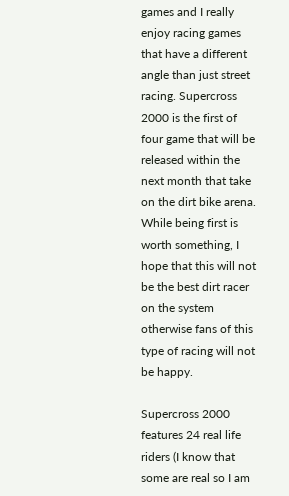games and I really enjoy racing games that have a different angle than just street racing. Supercross 2000 is the first of four game that will be released within the next month that take on the dirt bike arena. While being first is worth something, I hope that this will not be the best dirt racer on the system otherwise fans of this type of racing will not be happy.

Supercross 2000 features 24 real life riders (I know that some are real so I am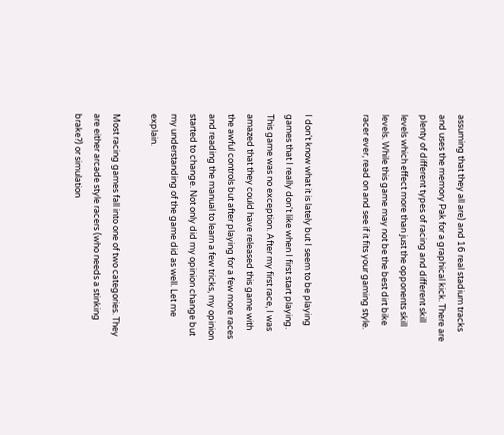assuming that they all are) and 16 real stadium tracks and uses the memory Pak for a graphical kick. There are plenty of different types of racing and different skill levels which effect more than just the opponents skill levels. While this game may not be the best dirt bike racer ever, read on and see if it fits your gaming style.


I don't know what it is lately but I seem to be playing games that I really don't like when I first start playing. This game was no exception. After my first race, I was amazed that they could have released this game with the awful controls but after playing for a few more races and reading the manual to learn a few tricks, my opinion started to change. Not only did my opinion change but my understanding of the game did as well. Let me explain.

Most racing games fall into one of two categories. They are either arcade style racers (who needs a stinking brake?) or simulation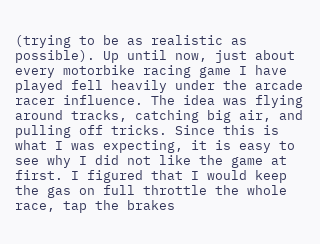(trying to be as realistic as possible). Up until now, just about every motorbike racing game I have played fell heavily under the arcade racer influence. The idea was flying around tracks, catching big air, and pulling off tricks. Since this is what I was expecting, it is easy to see why I did not like the game at first. I figured that I would keep the gas on full throttle the whole race, tap the brakes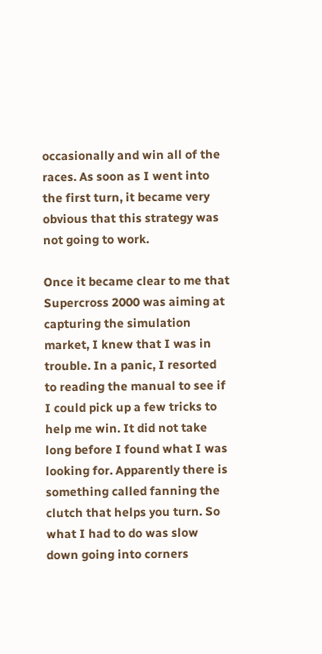occasionally and win all of the races. As soon as I went into the first turn, it became very obvious that this strategy was not going to work.

Once it became clear to me that Supercross 2000 was aiming at capturing the simulation market, I knew that I was in trouble. In a panic, I resorted to reading the manual to see if I could pick up a few tricks to help me win. It did not take long before I found what I was looking for. Apparently there is something called fanning the clutch that helps you turn. So what I had to do was slow down going into corners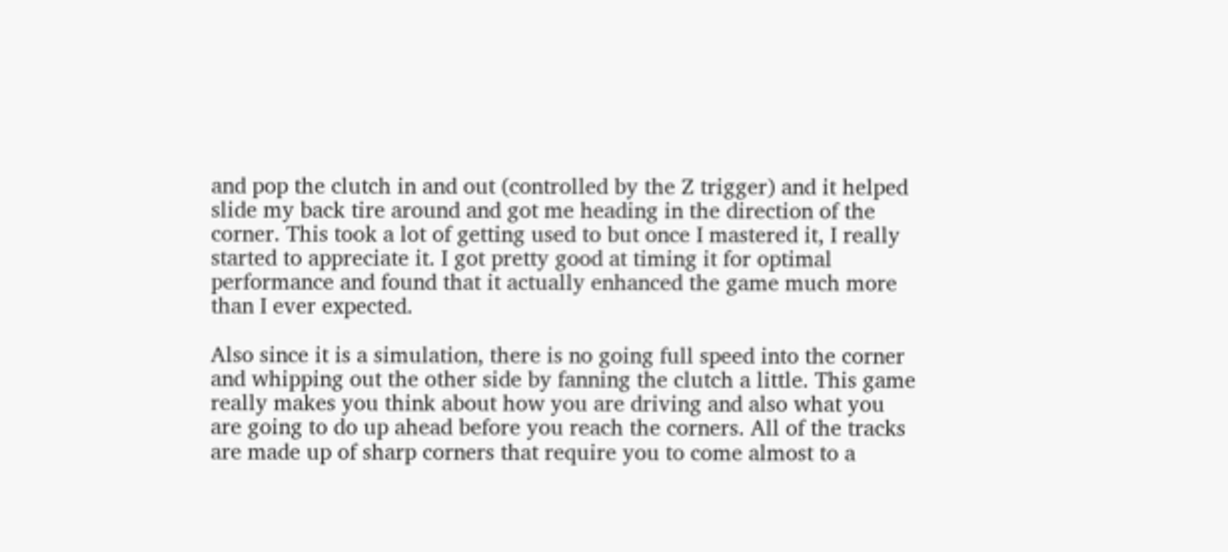and pop the clutch in and out (controlled by the Z trigger) and it helped slide my back tire around and got me heading in the direction of the corner. This took a lot of getting used to but once I mastered it, I really started to appreciate it. I got pretty good at timing it for optimal performance and found that it actually enhanced the game much more than I ever expected.

Also since it is a simulation, there is no going full speed into the corner and whipping out the other side by fanning the clutch a little. This game really makes you think about how you are driving and also what you are going to do up ahead before you reach the corners. All of the tracks are made up of sharp corners that require you to come almost to a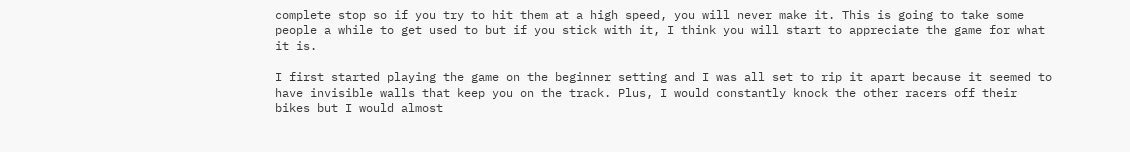complete stop so if you try to hit them at a high speed, you will never make it. This is going to take some people a while to get used to but if you stick with it, I think you will start to appreciate the game for what it is.

I first started playing the game on the beginner setting and I was all set to rip it apart because it seemed to have invisible walls that keep you on the track. Plus, I would constantly knock the other racers off their bikes but I would almost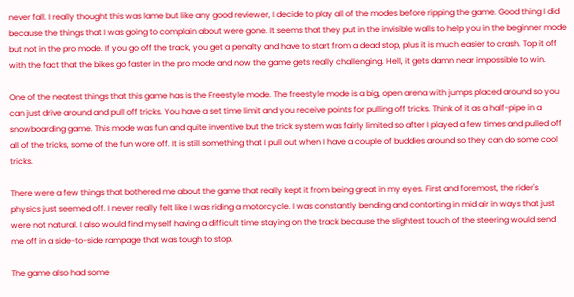never fall. I really thought this was lame but like any good reviewer, I decide to play all of the modes before ripping the game. Good thing I did because the things that I was going to complain about were gone. It seems that they put in the invisible walls to help you in the beginner mode but not in the pro mode. If you go off the track, you get a penalty and have to start from a dead stop, plus it is much easier to crash. Top it off with the fact that the bikes go faster in the pro mode and now the game gets really challenging. Hell, it gets damn near impossible to win.

One of the neatest things that this game has is the Freestyle mode. The freestyle mode is a big, open arena with jumps placed around so you can just drive around and pull off tricks. You have a set time limit and you receive points for pulling off tricks. Think of it as a half-pipe in a snowboarding game. This mode was fun and quite inventive but the trick system was fairly limited so after I played a few times and pulled off all of the tricks, some of the fun wore off. It is still something that I pull out when I have a couple of buddies around so they can do some cool tricks.

There were a few things that bothered me about the game that really kept it from being great in my eyes. First and foremost, the rider's physics just seemed off. I never really felt like I was riding a motorcycle. I was constantly bending and contorting in mid air in ways that just were not natural. I also would find myself having a difficult time staying on the track because the slightest touch of the steering would send me off in a side-to-side rampage that was tough to stop.

The game also had some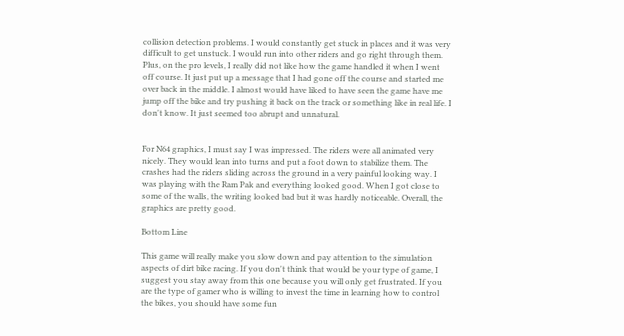collision detection problems. I would constantly get stuck in places and it was very difficult to get unstuck. I would run into other riders and go right through them. Plus, on the pro levels, I really did not like how the game handled it when I went off course. It just put up a message that I had gone off the course and started me over back in the middle. I almost would have liked to have seen the game have me jump off the bike and try pushing it back on the track or something like in real life. I don't know. It just seemed too abrupt and unnatural.


For N64 graphics, I must say I was impressed. The riders were all animated very nicely. They would lean into turns and put a foot down to stabilize them. The crashes had the riders sliding across the ground in a very painful looking way. I was playing with the Ram Pak and everything looked good. When I got close to some of the walls, the writing looked bad but it was hardly noticeable. Overall, the graphics are pretty good.

Bottom Line

This game will really make you slow down and pay attention to the simulation aspects of dirt bike racing. If you don't think that would be your type of game, I suggest you stay away from this one because you will only get frustrated. If you are the type of gamer who is willing to invest the time in learning how to control the bikes, you should have some fun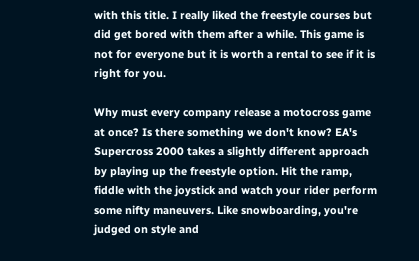with this title. I really liked the freestyle courses but did get bored with them after a while. This game is not for everyone but it is worth a rental to see if it is right for you.

Why must every company release a motocross game at once? Is there something we don't know? EA's Supercross 2000 takes a slightly different approach by playing up the freestyle option. Hit the ramp, fiddle with the joystick and watch your rider perform some nifty maneuvers. Like snowboarding, you're judged on style and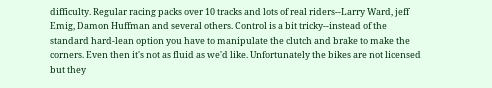difficulty. Regular racing packs over 10 tracks and lots of real riders--Larry Ward, jeff Emig, Damon Huffman and several others. Control is a bit tricky--instead of the standard hard-lean option you have to manipulate the clutch and brake to make the corners. Even then it's not as fluid as we'd like. Unfortunately the bikes are not licensed but they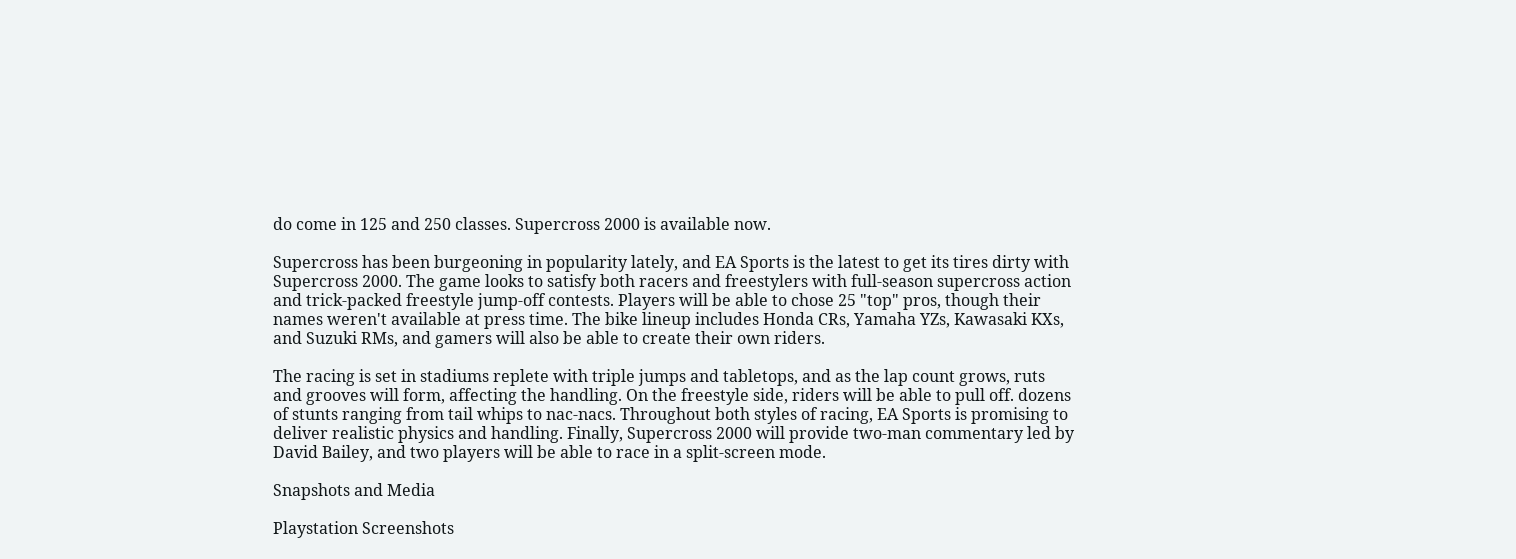do come in 125 and 250 classes. Supercross 2000 is available now.

Supercross has been burgeoning in popularity lately, and EA Sports is the latest to get its tires dirty with Supercross 2000. The game looks to satisfy both racers and freestylers with full-season supercross action and trick-packed freestyle jump-off contests. Players will be able to chose 25 "top" pros, though their names weren't available at press time. The bike lineup includes Honda CRs, Yamaha YZs, Kawasaki KXs, and Suzuki RMs, and gamers will also be able to create their own riders.

The racing is set in stadiums replete with triple jumps and tabletops, and as the lap count grows, ruts and grooves will form, affecting the handling. On the freestyle side, riders will be able to pull off. dozens of stunts ranging from tail whips to nac-nacs. Throughout both styles of racing, EA Sports is promising to deliver realistic physics and handling. Finally, Supercross 2000 will provide two-man commentary led by David Bailey, and two players will be able to race in a split-screen mode.

Snapshots and Media

Playstation Screenshots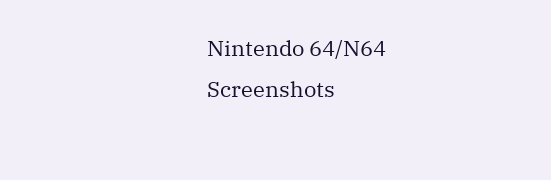Nintendo 64/N64 Screenshots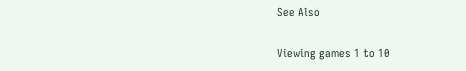See Also

Viewing games 1 to 10